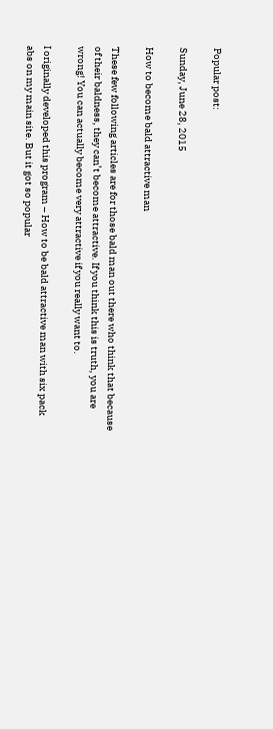Popular post:

Sunday, June 28, 2015

How to become bald attractive man

These few following articles are for those bald man out there who think that because of their baldness, they can’t become attractive. If you think this is truth, you are wrong! You can actually become very attractive if you really want to.

I originally developed this program – How to be bald attractive man with six pack abs on my main site. But it got so popular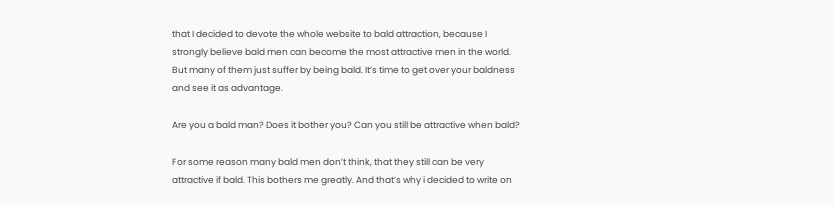that I decided to devote the whole website to bald attraction, because I strongly believe bald men can become the most attractive men in the world. But many of them just suffer by being bald. It’s time to get over your baldness and see it as advantage.

Are you a bald man? Does it bother you? Can you still be attractive when bald?

For some reason many bald men don’t think, that they still can be very attractive if bald. This bothers me greatly. And that’s why i decided to write on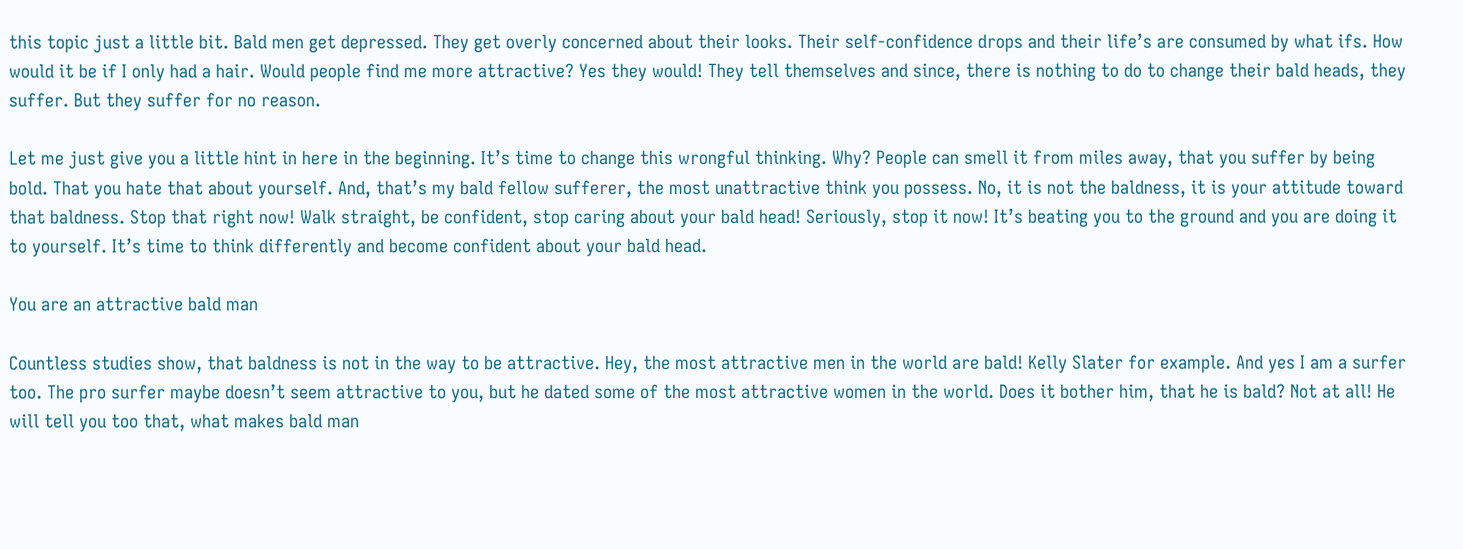this topic just a little bit. Bald men get depressed. They get overly concerned about their looks. Their self-confidence drops and their life’s are consumed by what ifs. How would it be if I only had a hair. Would people find me more attractive? Yes they would! They tell themselves and since, there is nothing to do to change their bald heads, they suffer. But they suffer for no reason.

Let me just give you a little hint in here in the beginning. It’s time to change this wrongful thinking. Why? People can smell it from miles away, that you suffer by being bold. That you hate that about yourself. And, that’s my bald fellow sufferer, the most unattractive think you possess. No, it is not the baldness, it is your attitude toward that baldness. Stop that right now! Walk straight, be confident, stop caring about your bald head! Seriously, stop it now! It’s beating you to the ground and you are doing it to yourself. It’s time to think differently and become confident about your bald head.

You are an attractive bald man

Countless studies show, that baldness is not in the way to be attractive. Hey, the most attractive men in the world are bald! Kelly Slater for example. And yes I am a surfer too. The pro surfer maybe doesn’t seem attractive to you, but he dated some of the most attractive women in the world. Does it bother him, that he is bald? Not at all! He will tell you too that, what makes bald man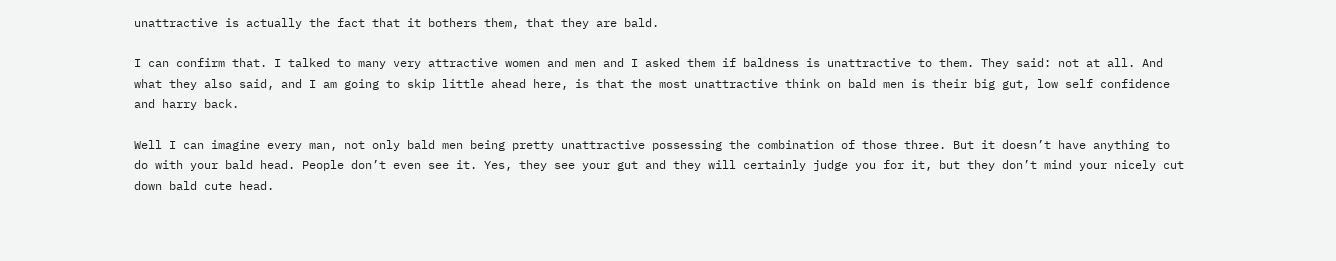unattractive is actually the fact that it bothers them, that they are bald.

I can confirm that. I talked to many very attractive women and men and I asked them if baldness is unattractive to them. They said: not at all. And what they also said, and I am going to skip little ahead here, is that the most unattractive think on bald men is their big gut, low self confidence and harry back.

Well I can imagine every man, not only bald men being pretty unattractive possessing the combination of those three. But it doesn’t have anything to do with your bald head. People don’t even see it. Yes, they see your gut and they will certainly judge you for it, but they don’t mind your nicely cut down bald cute head.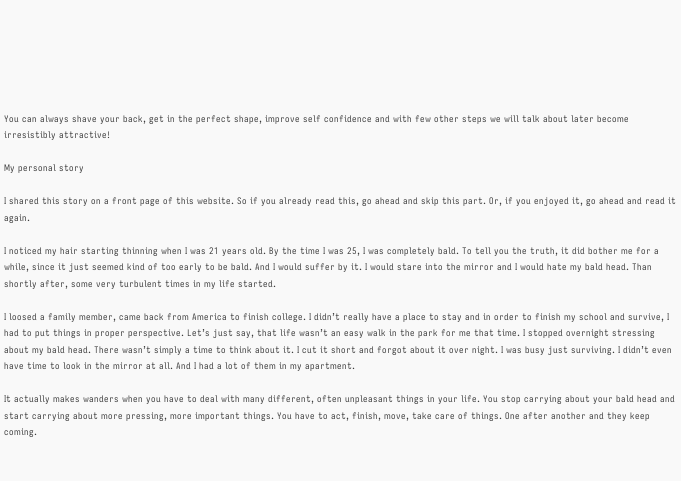You can always shave your back, get in the perfect shape, improve self confidence and with few other steps we will talk about later become irresistibly attractive!

My personal story

I shared this story on a front page of this website. So if you already read this, go ahead and skip this part. Or, if you enjoyed it, go ahead and read it again.

I noticed my hair starting thinning when I was 21 years old. By the time I was 25, I was completely bald. To tell you the truth, it did bother me for a while, since it just seemed kind of too early to be bald. And I would suffer by it. I would stare into the mirror and I would hate my bald head. Than shortly after, some very turbulent times in my life started.

I loosed a family member, came back from America to finish college. I didn’t really have a place to stay and in order to finish my school and survive, I had to put things in proper perspective. Let’s just say, that life wasn’t an easy walk in the park for me that time. I stopped overnight stressing about my bald head. There wasn’t simply a time to think about it. I cut it short and forgot about it over night. I was busy just surviving. I didn’t even have time to look in the mirror at all. And I had a lot of them in my apartment.

It actually makes wanders when you have to deal with many different, often unpleasant things in your life. You stop carrying about your bald head and start carrying about more pressing, more important things. You have to act, finish, move, take care of things. One after another and they keep coming.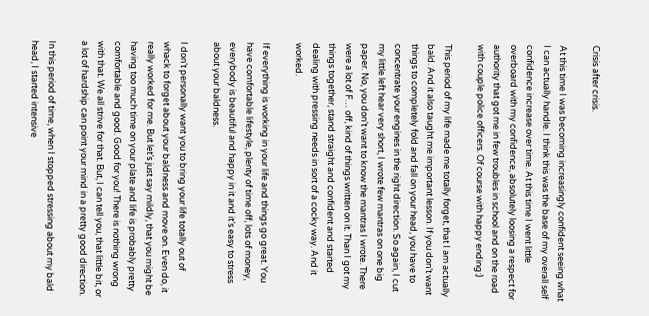Crisis after crisis.

At this time I was becoming increasingly confident seeing what I can actually handle. I think this was the base of my overall self confidence increase over time. At this time I went little overboard with my confidence, absolutely loosing a respect for authority that got me in few troubles in school and on the road with couple police officers. Of course with happy ending:)

This period of my life made me totally forget, that I am actually bald. And it also taught me important lesson. If you don’t want things to completely fold and fall on your head, you have to concentrate your engines in the right direction. So again, I cut my little left hear very short, I wrote few mantras on one big paper. No, you don’t want to know the mantras I wrote. There were a lot of F… off, kind of things written on it. Than I got my things together, stand straight and confident and started dealing with pressing needs in sort of a cocky way. And it worked.

If everything is working in your life and things go great. You have comfortable lifestyle, plenty of time off, lots of money, everybody is beautiful and happy in it and it’s easy to stress about your baldness.

I don’t personally want you to bring your life totally out of whack to forget about your baldness and move on. Even do, it really worked for me. But let’s just say mildly, that you might be having too much time on your plate and life is probably pretty comfortable and good. Good for you! There is nothing wrong with that. We all strive for that. But, I can tell you, that little bit, or a lot of hardship can point your mind in a pretty good direction.

In this period of time, when I stopped stressing about my bald head, I started intensive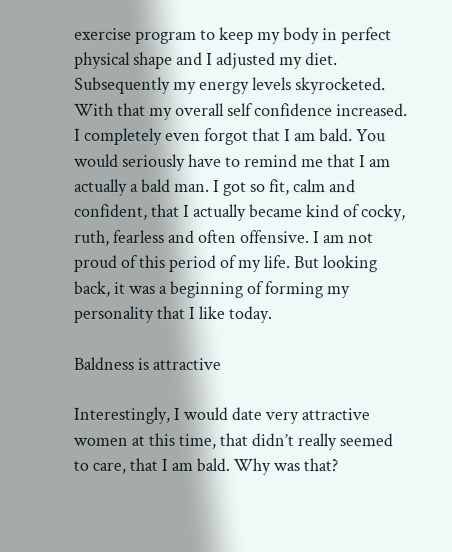exercise program to keep my body in perfect physical shape and I adjusted my diet. Subsequently my energy levels skyrocketed. With that my overall self confidence increased. I completely even forgot that I am bald. You would seriously have to remind me that I am actually a bald man. I got so fit, calm and confident, that I actually became kind of cocky, ruth, fearless and often offensive. I am not proud of this period of my life. But looking back, it was a beginning of forming my personality that I like today.

Baldness is attractive

Interestingly, I would date very attractive women at this time, that didn’t really seemed to care, that I am bald. Why was that?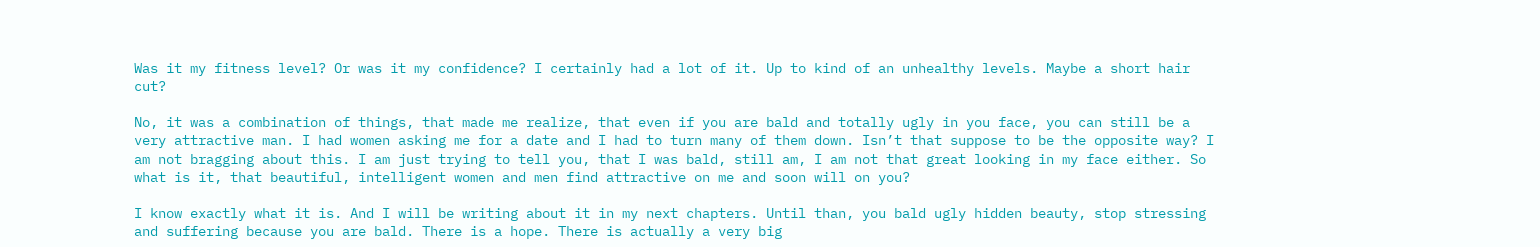Was it my fitness level? Or was it my confidence? I certainly had a lot of it. Up to kind of an unhealthy levels. Maybe a short hair cut?

No, it was a combination of things, that made me realize, that even if you are bald and totally ugly in you face, you can still be a very attractive man. I had women asking me for a date and I had to turn many of them down. Isn’t that suppose to be the opposite way? I am not bragging about this. I am just trying to tell you, that I was bald, still am, I am not that great looking in my face either. So what is it, that beautiful, intelligent women and men find attractive on me and soon will on you?

I know exactly what it is. And I will be writing about it in my next chapters. Until than, you bald ugly hidden beauty, stop stressing and suffering because you are bald. There is a hope. There is actually a very big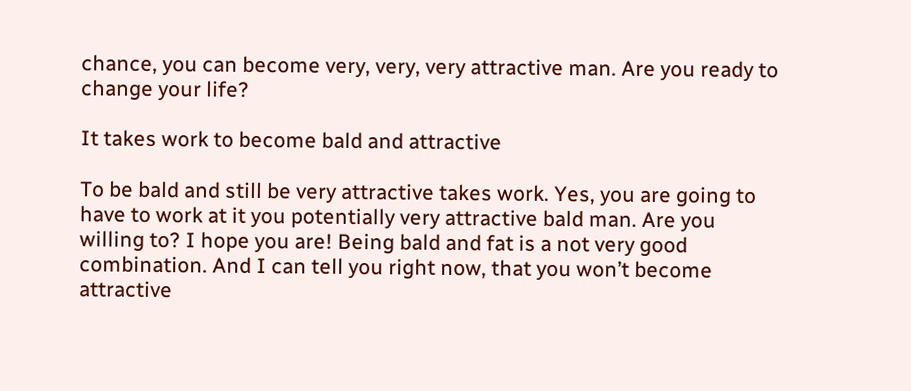chance, you can become very, very, very attractive man. Are you ready to change your life?

It takes work to become bald and attractive

To be bald and still be very attractive takes work. Yes, you are going to have to work at it you potentially very attractive bald man. Are you willing to? I hope you are! Being bald and fat is a not very good combination. And I can tell you right now, that you won’t become attractive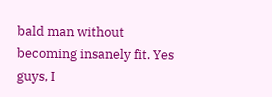bald man without becoming insanely fit. Yes guys, I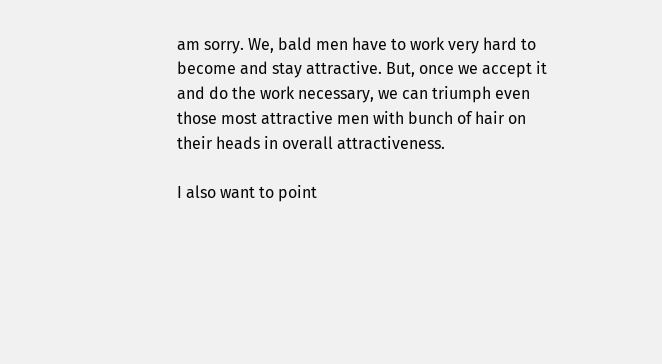am sorry. We, bald men have to work very hard to become and stay attractive. But, once we accept it and do the work necessary, we can triumph even those most attractive men with bunch of hair on their heads in overall attractiveness.

I also want to point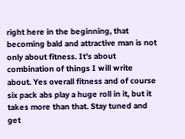right here in the beginning, that becoming bald and attractive man is not only about fitness. It’s about combination of things I will write about. Yes overall fitness and of course six pack abs play a huge roll in it, but it takes more than that. Stay tuned and get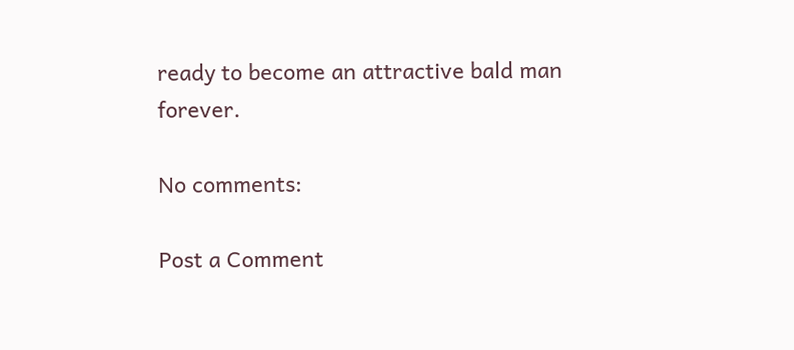ready to become an attractive bald man forever.

No comments:

Post a Comment